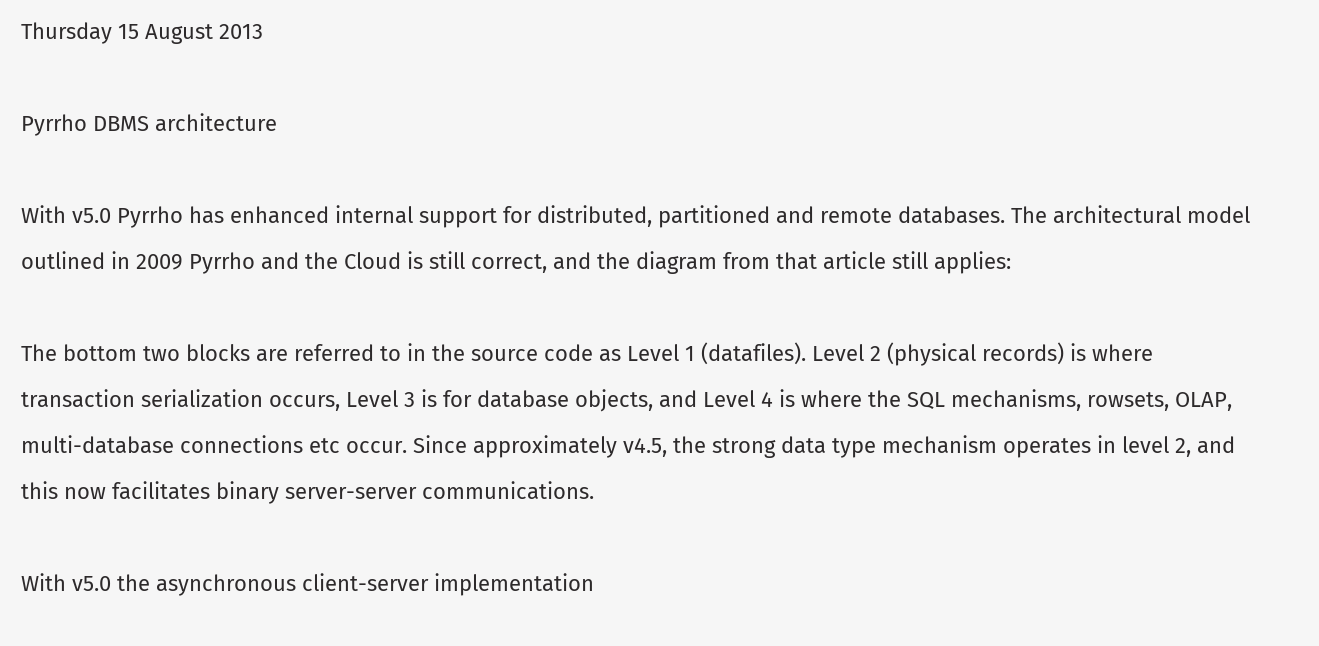Thursday 15 August 2013

Pyrrho DBMS architecture

With v5.0 Pyrrho has enhanced internal support for distributed, partitioned and remote databases. The architectural model outlined in 2009 Pyrrho and the Cloud is still correct, and the diagram from that article still applies:

The bottom two blocks are referred to in the source code as Level 1 (datafiles). Level 2 (physical records) is where transaction serialization occurs, Level 3 is for database objects, and Level 4 is where the SQL mechanisms, rowsets, OLAP, multi-database connections etc occur. Since approximately v4.5, the strong data type mechanism operates in level 2, and this now facilitates binary server-server communications.

With v5.0 the asynchronous client-server implementation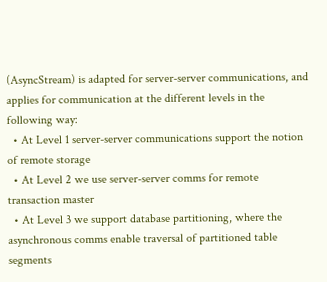(AsyncStream) is adapted for server-server communications, and applies for communication at the different levels in the following way:
  • At Level 1 server-server communications support the notion of remote storage
  • At Level 2 we use server-server comms for remote transaction master
  • At Level 3 we support database partitioning, where the asynchronous comms enable traversal of partitioned table segments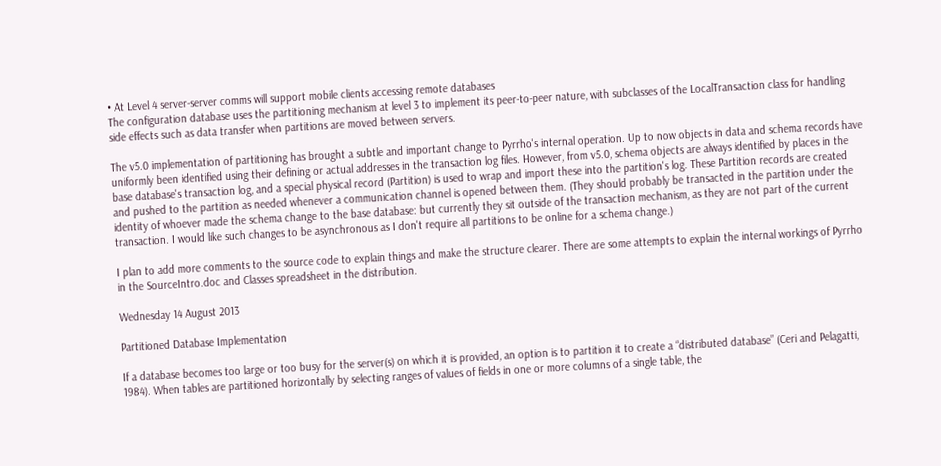• At Level 4 server-server comms will support mobile clients accessing remote databases
The configuration database uses the partitioning mechanism at level 3 to implement its peer-to-peer nature, with subclasses of the LocalTransaction class for handling side effects such as data transfer when partitions are moved between servers.

The v5.0 implementation of partitioning has brought a subtle and important change to Pyrrho's internal operation. Up to now objects in data and schema records have uniformly been identified using their defining or actual addresses in the transaction log files. However, from v5.0, schema objects are always identified by places in the base database's transaction log, and a special physical record (Partition) is used to wrap and import these into the partition's log. These Partition records are created and pushed to the partition as needed whenever a communication channel is opened between them. (They should probably be transacted in the partition under the identity of whoever made the schema change to the base database: but currently they sit outside of the transaction mechanism, as they are not part of the current transaction. I would like such changes to be asynchronous as I don't require all partitions to be online for a schema change.)

I plan to add more comments to the source code to explain things and make the structure clearer. There are some attempts to explain the internal workings of Pyrrho in the SourceIntro.doc and Classes spreadsheet in the distribution.

Wednesday 14 August 2013

Partitioned Database Implementation

If a database becomes too large or too busy for the server(s) on which it is provided, an option is to partition it to create a “distributed database” (Ceri and Pelagatti, 1984). When tables are partitioned horizontally by selecting ranges of values of fields in one or more columns of a single table, the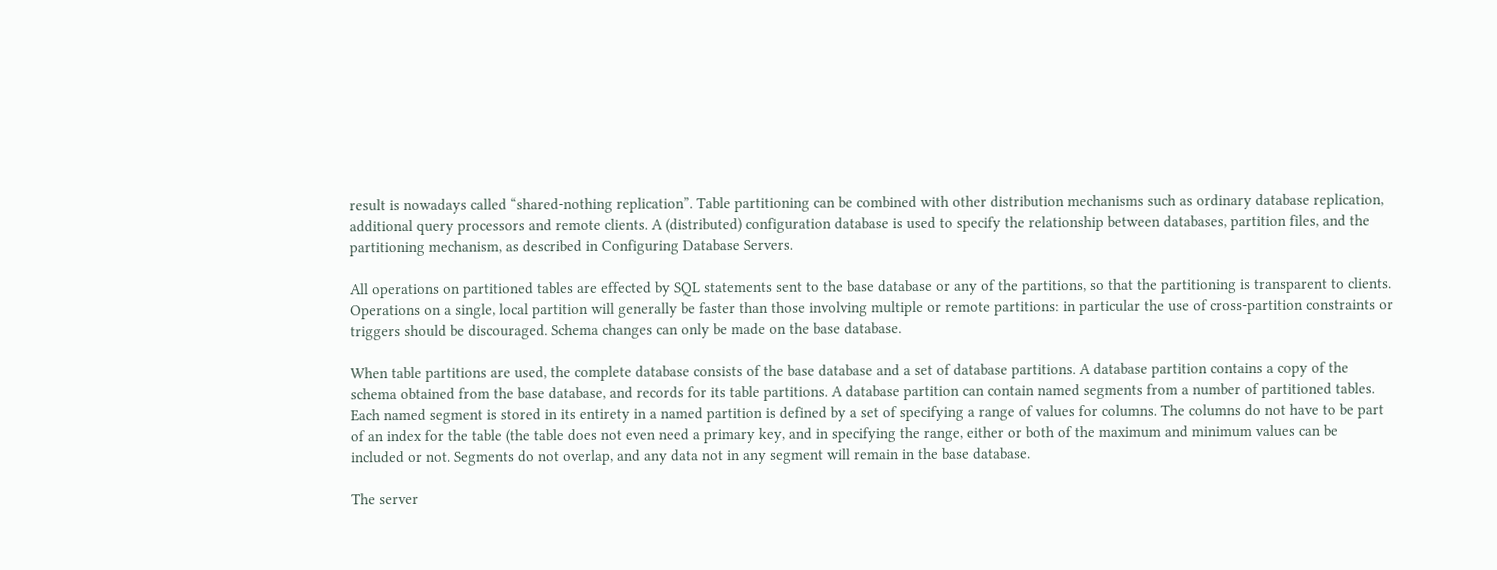result is nowadays called “shared-nothing replication”. Table partitioning can be combined with other distribution mechanisms such as ordinary database replication, additional query processors and remote clients. A (distributed) configuration database is used to specify the relationship between databases, partition files, and the partitioning mechanism, as described in Configuring Database Servers.

All operations on partitioned tables are effected by SQL statements sent to the base database or any of the partitions, so that the partitioning is transparent to clients. Operations on a single, local partition will generally be faster than those involving multiple or remote partitions: in particular the use of cross-partition constraints or triggers should be discouraged. Schema changes can only be made on the base database.

When table partitions are used, the complete database consists of the base database and a set of database partitions. A database partition contains a copy of the schema obtained from the base database, and records for its table partitions. A database partition can contain named segments from a number of partitioned tables. Each named segment is stored in its entirety in a named partition is defined by a set of specifying a range of values for columns. The columns do not have to be part of an index for the table (the table does not even need a primary key, and in specifying the range, either or both of the maximum and minimum values can be included or not. Segments do not overlap, and any data not in any segment will remain in the base database.

The server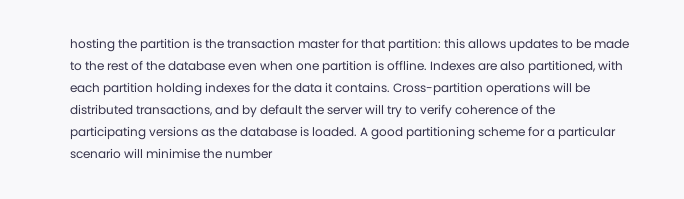hosting the partition is the transaction master for that partition: this allows updates to be made to the rest of the database even when one partition is offline. Indexes are also partitioned, with each partition holding indexes for the data it contains. Cross-partition operations will be distributed transactions, and by default the server will try to verify coherence of the participating versions as the database is loaded. A good partitioning scheme for a particular scenario will minimise the number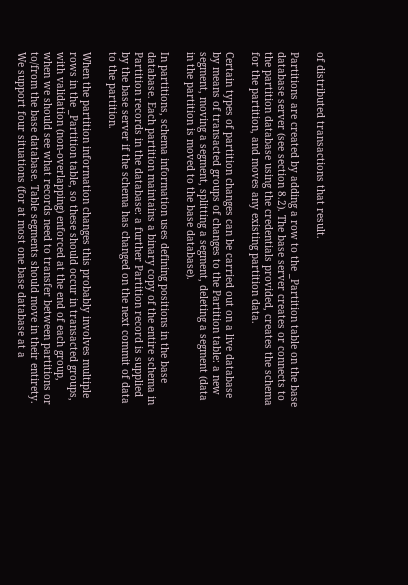of distributed transactions that result.

Partitions are created by adding a row to the _Partition table on the base database server (see section 8.2). The base server creates or connects to the partition database using the credentials provided, creates the schema for the partition, and moves any existing partition data.

Certain types of partition changes can be carried out on a live database by means of transacted groups of changes to the Partition table: a new segment, moving a segment, splitting a segment, deleting a segment (data in the partition is moved to the base database).

In partitions, schema information uses defining positions in the base database. Each partition maintains a binary copy of the entire schema in Partition records in the database: a further Partition record is supplied by the base server if the schema has changed on the next commit of data to the partition.

When the partition information changes this probably involves multiple rows in the _Partition table, so these should occur in transacted groups, with validation (non-overlapping) enforced at the end of each group, when we should see what records need to transfer between partitions or to/from the base database. Table segments should move in their entirety. We support four situations (for at most one base database at a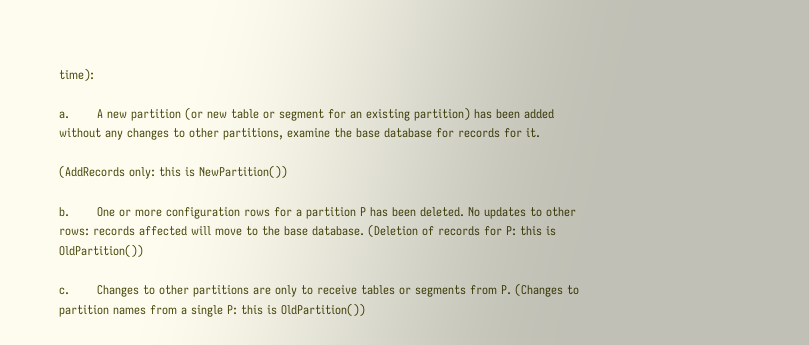time):

a.       A new partition (or new table or segment for an existing partition) has been added without any changes to other partitions, examine the base database for records for it.

(AddRecords only: this is NewPartition())

b.       One or more configuration rows for a partition P has been deleted. No updates to other rows: records affected will move to the base database. (Deletion of records for P: this is OldPartition())

c.       Changes to other partitions are only to receive tables or segments from P. (Changes to partition names from a single P: this is OldPartition())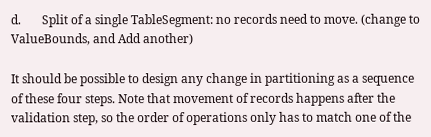d.       Split of a single TableSegment: no records need to move. (change to ValueBounds, and Add another)

It should be possible to design any change in partitioning as a sequence of these four steps. Note that movement of records happens after the validation step, so the order of operations only has to match one of the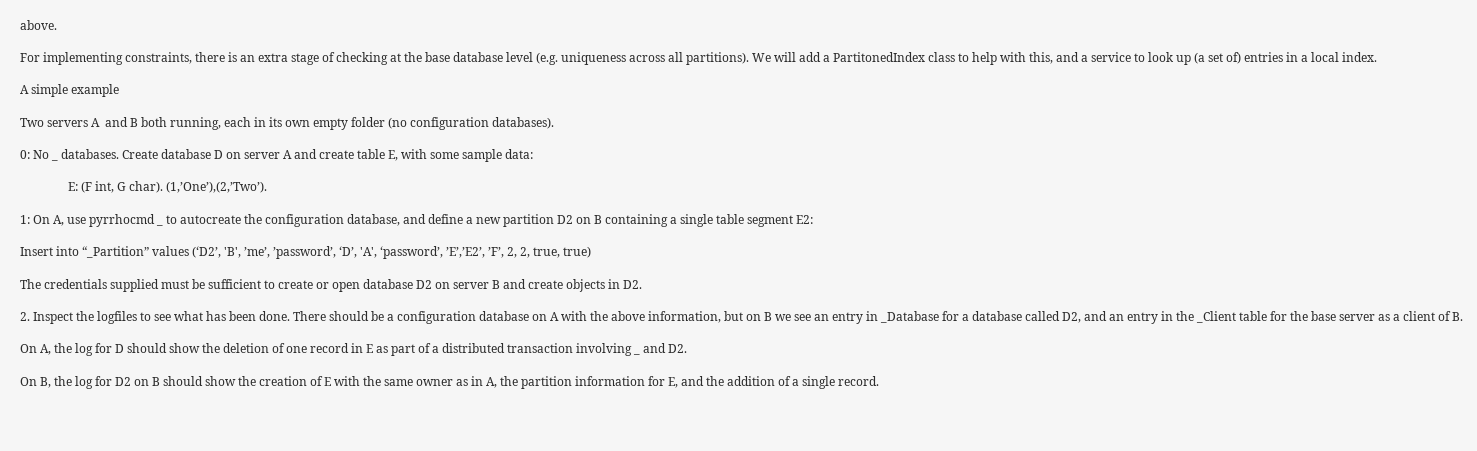above.

For implementing constraints, there is an extra stage of checking at the base database level (e.g. uniqueness across all partitions). We will add a PartitonedIndex class to help with this, and a service to look up (a set of) entries in a local index.

A simple example

Two servers A  and B both running, each in its own empty folder (no configuration databases).

0: No _ databases. Create database D on server A and create table E, with some sample data:

                E: (F int, G char). (1,’One’),(2,’Two’).

1: On A, use pyrrhocmd _ to autocreate the configuration database, and define a new partition D2 on B containing a single table segment E2:

Insert into “_Partition” values (‘D2’, 'B', ’me’, ’password’, ‘D’, 'A', ‘password’, ’E’,’E2’, ’F’, 2, 2, true, true)

The credentials supplied must be sufficient to create or open database D2 on server B and create objects in D2.

2. Inspect the logfiles to see what has been done. There should be a configuration database on A with the above information, but on B we see an entry in _Database for a database called D2, and an entry in the _Client table for the base server as a client of B.

On A, the log for D should show the deletion of one record in E as part of a distributed transaction involving _ and D2.

On B, the log for D2 on B should show the creation of E with the same owner as in A, the partition information for E, and the addition of a single record.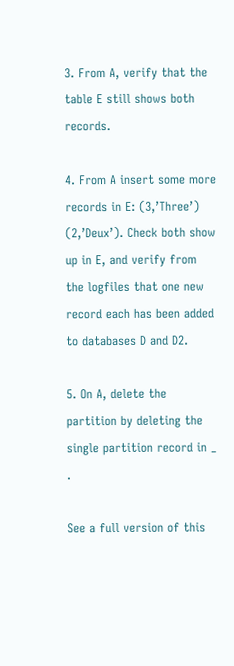3. From A, verify that the table E still shows both records.

4. From A insert some more records in E: (3,’Three’) (2,’Deux’). Check both show up in E, and verify from the logfiles that one new record each has been added to databases D and D2.

5. On A, delete the partition by deleting the single partition record in _ .

See a full version of this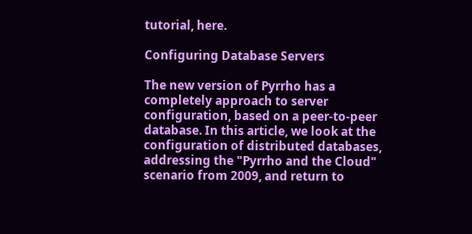tutorial, here.

Configuring Database Servers

The new version of Pyrrho has a completely approach to server configuration, based on a peer-to-peer database. In this article, we look at the configuration of distributed databases, addressing the "Pyrrho and the Cloud" scenario from 2009, and return to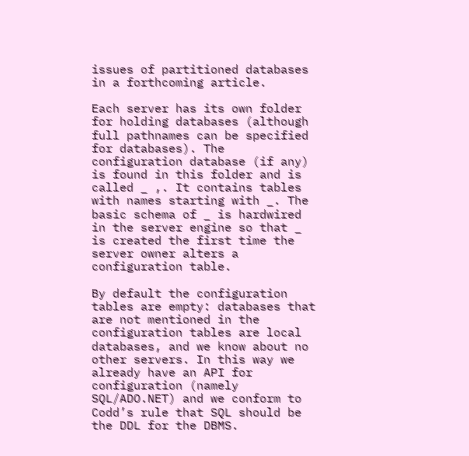issues of partitioned databases in a forthcoming article.

Each server has its own folder for holding databases (although full pathnames can be specified for databases). The configuration database (if any) is found in this folder and is called _ ,. It contains tables with names starting with _. The basic schema of _ is hardwired in the server engine so that _ is created the first time the server owner alters a configuration table.

By default the configuration tables are empty: databases that are not mentioned in the configuration tables are local databases, and we know about no other servers. In this way we already have an API for configuration (namely SQL/ADO.NET) and we conform to Codd’s rule that SQL should be the DDL for the DBMS.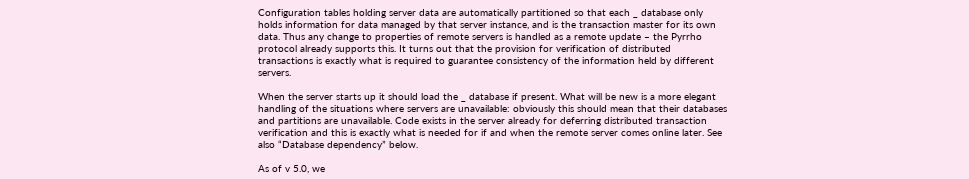Configuration tables holding server data are automatically partitioned so that each _ database only holds information for data managed by that server instance, and is the transaction master for its own data. Thus any change to properties of remote servers is handled as a remote update – the Pyrrho protocol already supports this. It turns out that the provision for verification of distributed transactions is exactly what is required to guarantee consistency of the information held by different servers.

When the server starts up it should load the _ database if present. What will be new is a more elegant handling of the situations where servers are unavailable: obviously this should mean that their databases and partitions are unavailable. Code exists in the server already for deferring distributed transaction verification and this is exactly what is needed for if and when the remote server comes online later. See also “Database dependency” below.

As of v 5.0, we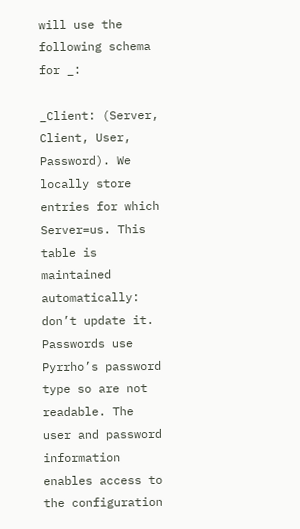will use the following schema for _:

_Client: (Server, Client, User, Password). We locally store entries for which Server=us. This table is maintained automatically: don’t update it. Passwords use Pyrrho’s password type so are not readable. The user and password information enables access to the configuration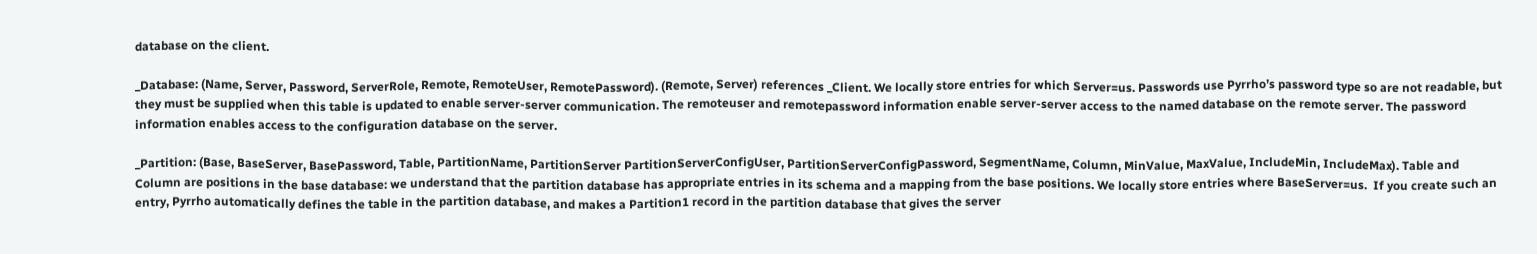database on the client.

_Database: (Name, Server, Password, ServerRole, Remote, RemoteUser, RemotePassword). (Remote, Server) references _Client. We locally store entries for which Server=us. Passwords use Pyrrho’s password type so are not readable, but they must be supplied when this table is updated to enable server-server communication. The remoteuser and remotepassword information enable server-server access to the named database on the remote server. The password information enables access to the configuration database on the server.

_Partition: (Base, BaseServer, BasePassword, Table, PartitionName, PartitionServer PartitionServerConfigUser, PartitionServerConfigPassword, SegmentName, Column, MinValue, MaxValue, IncludeMin, IncludeMax). Table and Column are positions in the base database: we understand that the partition database has appropriate entries in its schema and a mapping from the base positions. We locally store entries where BaseServer=us.  If you create such an entry, Pyrrho automatically defines the table in the partition database, and makes a Partition1 record in the partition database that gives the server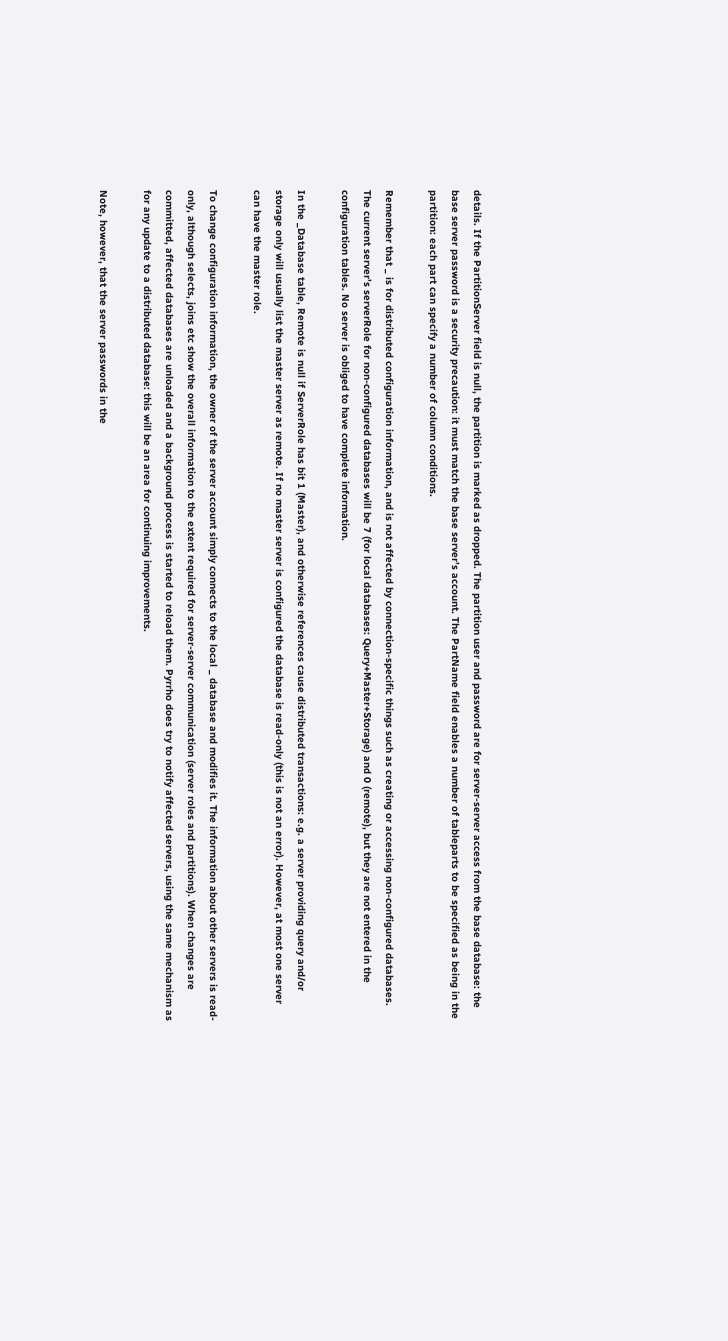details. If the PartitionServer field is null, the partition is marked as dropped. The partition user and password are for server-server access from the base database: the base server password is a security precaution: it must match the base server’s account. The PartName field enables a number of tableparts to be specified as being in the partition: each part can specify a number of column conditions.

Remember that _ is for distributed configuration information, and is not affected by connection-specific things such as creating or accessing non-configured databases. The current server’s serverRole for non-configured databases will be 7 (for local databases: Query+Master+Storage) and 0 (remote), but they are not entered in the configuration tables. No server is obliged to have complete information.

In the _Database table, Remote is null if ServerRole has bit 1 (Master), and otherwise references cause distributed transactions: e.g. a server providing query and/or storage only will usually list the master server as remote. If no master server is configured the database is read-only (this is not an error). However, at most one server can have the master role.

To change configuration information, the owner of the server account simply connects to the local _ database and modifies it. The information about other servers is read-only, although selects, joins etc show the overall information to the extent required for server-server communication (server roles and partitions). When changes are committed, affected databases are unloaded and a background process is started to reload them. Pyrrho does try to notify affected servers, using the same mechanism as for any update to a distributed database: this will be an area for continuing improvements.

Note, however, that the server passwords in the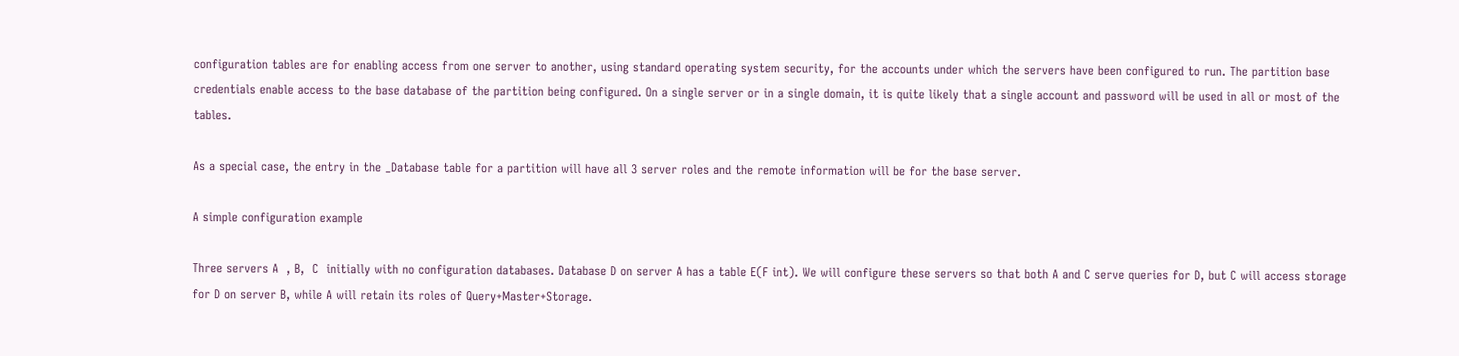configuration tables are for enabling access from one server to another, using standard operating system security, for the accounts under which the servers have been configured to run. The partition base credentials enable access to the base database of the partition being configured. On a single server or in a single domain, it is quite likely that a single account and password will be used in all or most of the tables.

As a special case, the entry in the _Database table for a partition will have all 3 server roles and the remote information will be for the base server.

A simple configuration example

Three servers A  , B,  C  initially with no configuration databases. Database D on server A has a table E(F int). We will configure these servers so that both A and C serve queries for D, but C will access storage for D on server B, while A will retain its roles of Query+Master+Storage.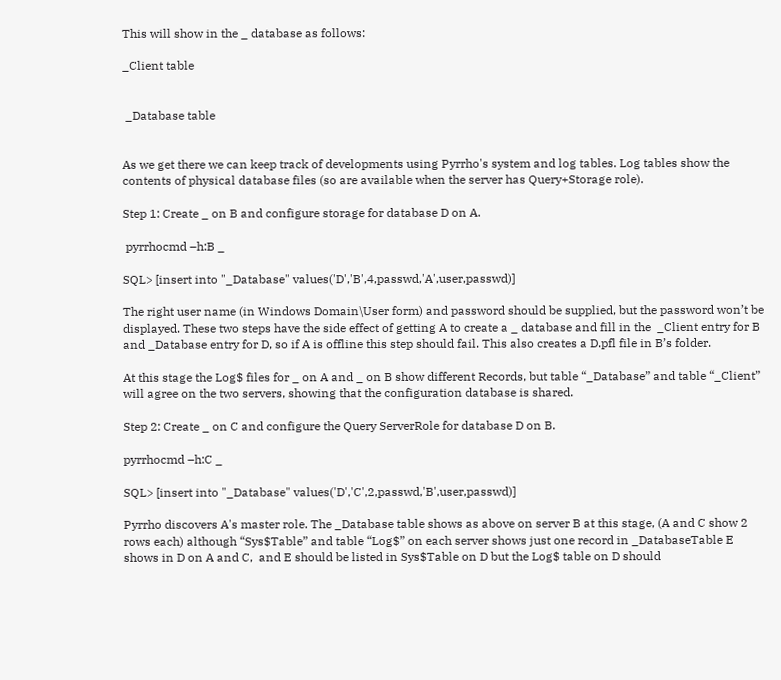This will show in the _ database as follows:

_Client table


 _Database table


As we get there we can keep track of developments using Pyrrho's system and log tables. Log tables show the contents of physical database files (so are available when the server has Query+Storage role).

Step 1: Create _ on B and configure storage for database D on A.

 pyrrhocmd –h:B _

SQL> [insert into "_Database" values('D','B',4,passwd,'A',user,passwd)]

The right user name (in Windows Domain\User form) and password should be supplied, but the password won’t be displayed. These two steps have the side effect of getting A to create a _ database and fill in the  _Client entry for B and _Database entry for D, so if A is offline this step should fail. This also creates a D.pfl file in B’s folder.

At this stage the Log$ files for _ on A and _ on B show different Records, but table “_Database” and table “_Client” will agree on the two servers, showing that the configuration database is shared.

Step 2: Create _ on C and configure the Query ServerRole for database D on B.

pyrrhocmd –h:C _

SQL> [insert into "_Database" values('D','C',2,passwd,'B',user,passwd)]

Pyrrho discovers A's master role. The _Database table shows as above on server B at this stage, (A and C show 2 rows each) although “Sys$Table” and table “Log$” on each server shows just one record in _DatabaseTable E shows in D on A and C,  and E should be listed in Sys$Table on D but the Log$ table on D should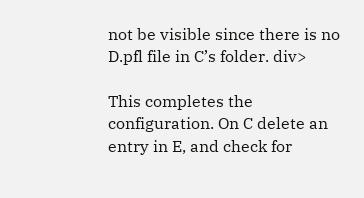not be visible since there is no D.pfl file in C’s folder. div>

This completes the configuration. On C delete an entry in E, and check for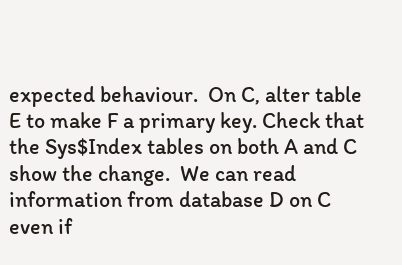expected behaviour.  On C, alter table E to make F a primary key. Check that the Sys$Index tables on both A and C show the change.  We can read information from database D on C even if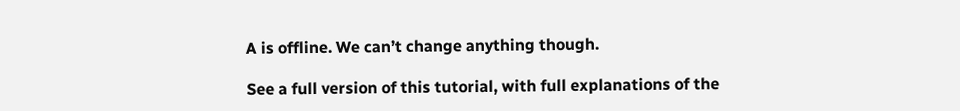A is offline. We can’t change anything though.

See a full version of this tutorial, with full explanations of the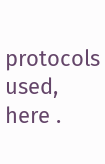protocols used,  here .